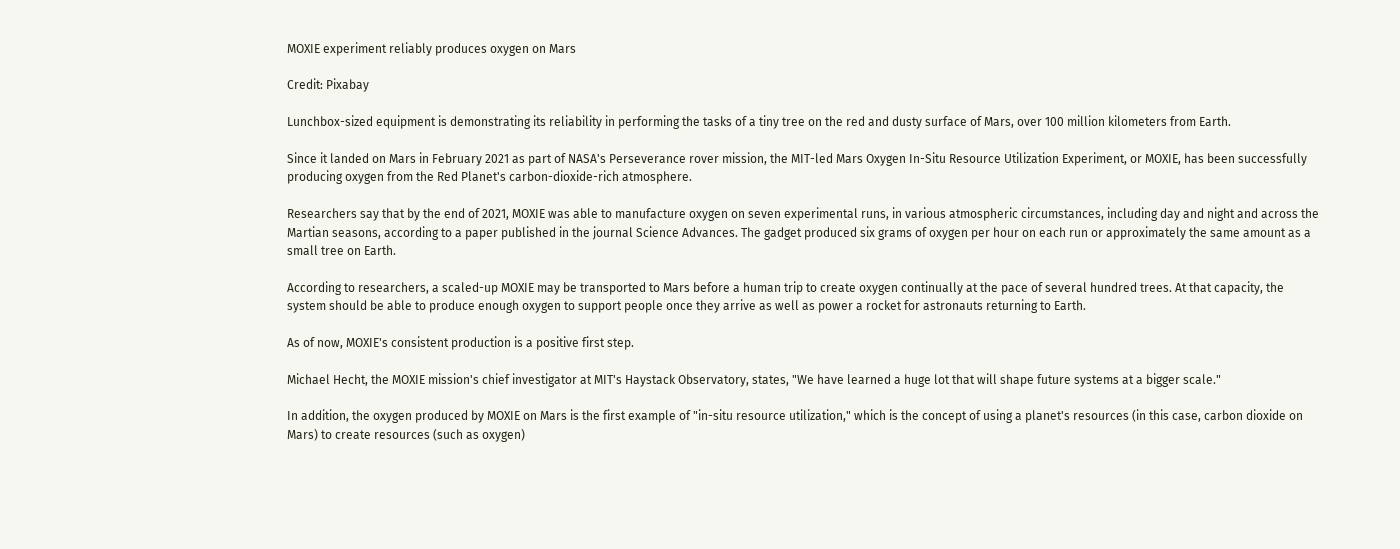MOXIE experiment reliably produces oxygen on Mars

Credit: Pixabay

Lunchbox-sized equipment is demonstrating its reliability in performing the tasks of a tiny tree on the red and dusty surface of Mars, over 100 million kilometers from Earth.

Since it landed on Mars in February 2021 as part of NASA's Perseverance rover mission, the MIT-led Mars Oxygen In-Situ Resource Utilization Experiment, or MOXIE, has been successfully producing oxygen from the Red Planet's carbon-dioxide-rich atmosphere.

Researchers say that by the end of 2021, MOXIE was able to manufacture oxygen on seven experimental runs, in various atmospheric circumstances, including day and night and across the Martian seasons, according to a paper published in the journal Science Advances. The gadget produced six grams of oxygen per hour on each run or approximately the same amount as a small tree on Earth.

According to researchers, a scaled-up MOXIE may be transported to Mars before a human trip to create oxygen continually at the pace of several hundred trees. At that capacity, the system should be able to produce enough oxygen to support people once they arrive as well as power a rocket for astronauts returning to Earth.

As of now, MOXIE's consistent production is a positive first step.

Michael Hecht, the MOXIE mission's chief investigator at MIT's Haystack Observatory, states, "We have learned a huge lot that will shape future systems at a bigger scale."

In addition, the oxygen produced by MOXIE on Mars is the first example of "in-situ resource utilization," which is the concept of using a planet's resources (in this case, carbon dioxide on Mars) to create resources (such as oxygen)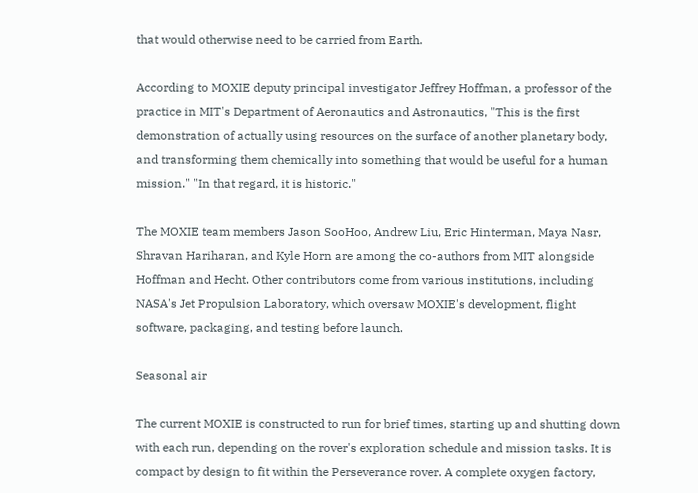that would otherwise need to be carried from Earth.

According to MOXIE deputy principal investigator Jeffrey Hoffman, a professor of the practice in MIT's Department of Aeronautics and Astronautics, "This is the first demonstration of actually using resources on the surface of another planetary body, and transforming them chemically into something that would be useful for a human mission." "In that regard, it is historic."

The MOXIE team members Jason SooHoo, Andrew Liu, Eric Hinterman, Maya Nasr, Shravan Hariharan, and Kyle Horn are among the co-authors from MIT alongside Hoffman and Hecht. Other contributors come from various institutions, including NASA's Jet Propulsion Laboratory, which oversaw MOXIE's development, flight software, packaging, and testing before launch.

Seasonal air

The current MOXIE is constructed to run for brief times, starting up and shutting down with each run, depending on the rover's exploration schedule and mission tasks. It is compact by design to fit within the Perseverance rover. A complete oxygen factory,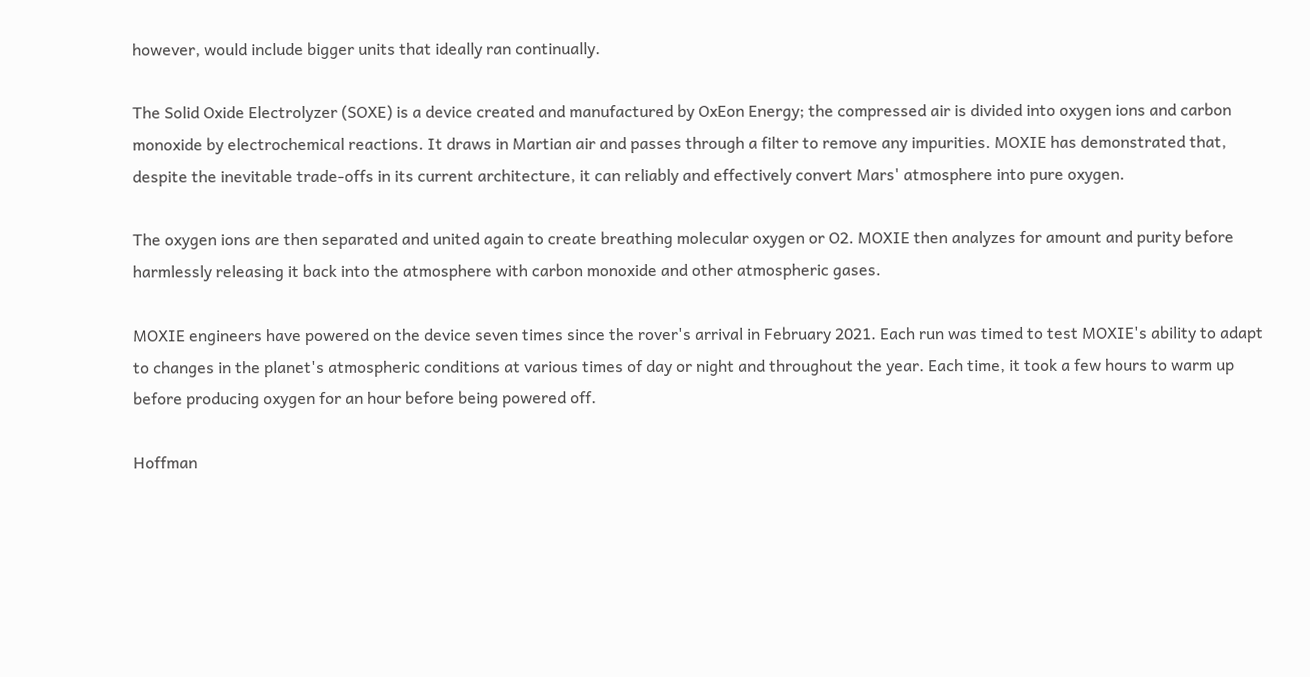however, would include bigger units that ideally ran continually.

The Solid Oxide Electrolyzer (SOXE) is a device created and manufactured by OxEon Energy; the compressed air is divided into oxygen ions and carbon monoxide by electrochemical reactions. It draws in Martian air and passes through a filter to remove any impurities. MOXIE has demonstrated that, despite the inevitable trade-offs in its current architecture, it can reliably and effectively convert Mars' atmosphere into pure oxygen.

The oxygen ions are then separated and united again to create breathing molecular oxygen or O2. MOXIE then analyzes for amount and purity before harmlessly releasing it back into the atmosphere with carbon monoxide and other atmospheric gases.

MOXIE engineers have powered on the device seven times since the rover's arrival in February 2021. Each run was timed to test MOXIE's ability to adapt to changes in the planet's atmospheric conditions at various times of day or night and throughout the year. Each time, it took a few hours to warm up before producing oxygen for an hour before being powered off.

Hoffman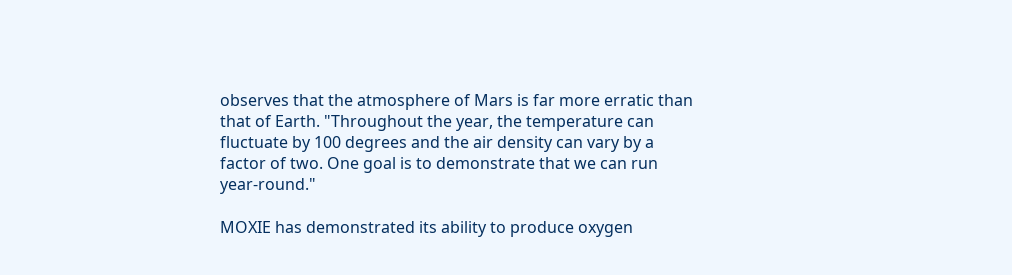observes that the atmosphere of Mars is far more erratic than that of Earth. "Throughout the year, the temperature can fluctuate by 100 degrees and the air density can vary by a factor of two. One goal is to demonstrate that we can run year-round."

MOXIE has demonstrated its ability to produce oxygen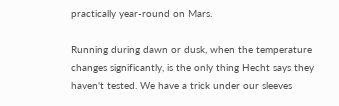practically year-round on Mars.

Running during dawn or dusk, when the temperature changes significantly, is the only thing Hecht says they haven't tested. We have a trick under our sleeves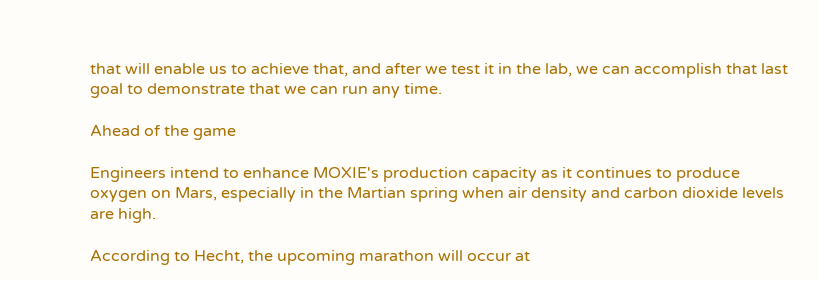that will enable us to achieve that, and after we test it in the lab, we can accomplish that last goal to demonstrate that we can run any time.

Ahead of the game

Engineers intend to enhance MOXIE's production capacity as it continues to produce oxygen on Mars, especially in the Martian spring when air density and carbon dioxide levels are high.

According to Hecht, the upcoming marathon will occur at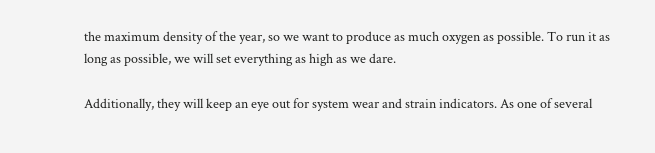the maximum density of the year, so we want to produce as much oxygen as possible. To run it as long as possible, we will set everything as high as we dare.

Additionally, they will keep an eye out for system wear and strain indicators. As one of several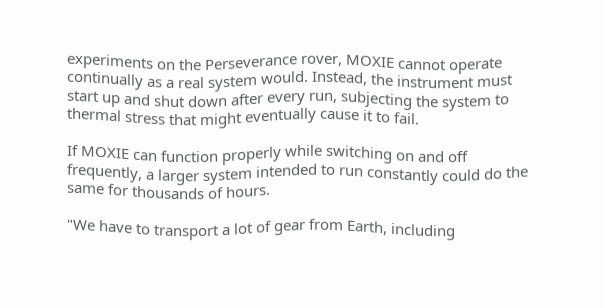experiments on the Perseverance rover, MOXIE cannot operate continually as a real system would. Instead, the instrument must start up and shut down after every run, subjecting the system to thermal stress that might eventually cause it to fail.

If MOXIE can function properly while switching on and off frequently, a larger system intended to run constantly could do the same for thousands of hours.

"We have to transport a lot of gear from Earth, including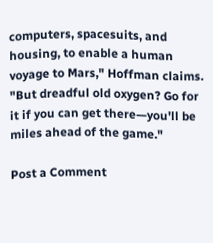computers, spacesuits, and housing, to enable a human voyage to Mars," Hoffman claims. "But dreadful old oxygen? Go for it if you can get there—you'll be miles ahead of the game."

Post a Comment